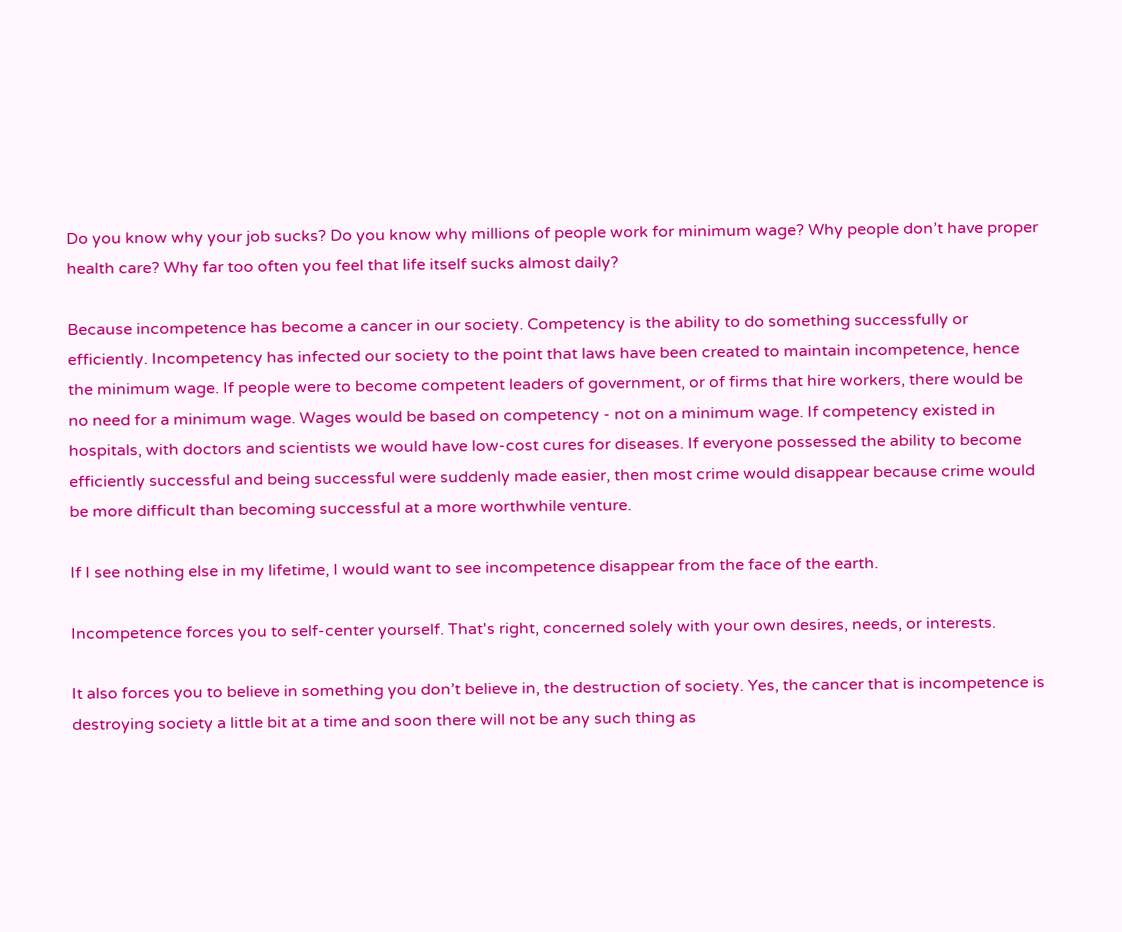Do you know why your job sucks? Do you know why millions of people work for minimum wage? Why people don’t have proper health care? Why far too often you feel that life itself sucks almost daily?

Because incompetence has become a cancer in our society. Competency is the ability to do something successfully or efficiently. Incompetency has infected our society to the point that laws have been created to maintain incompetence, hence the minimum wage. If people were to become competent leaders of government, or of firms that hire workers, there would be no need for a minimum wage. Wages would be based on competency - not on a minimum wage. If competency existed in hospitals, with doctors and scientists we would have low-cost cures for diseases. If everyone possessed the ability to become efficiently successful and being successful were suddenly made easier, then most crime would disappear because crime would be more difficult than becoming successful at a more worthwhile venture.

If I see nothing else in my lifetime, I would want to see incompetence disappear from the face of the earth.

Incompetence forces you to self-center yourself. That's right, concerned solely with your own desires, needs, or interests.

It also forces you to believe in something you don’t believe in, the destruction of society. Yes, the cancer that is incompetence is destroying society a little bit at a time and soon there will not be any such thing as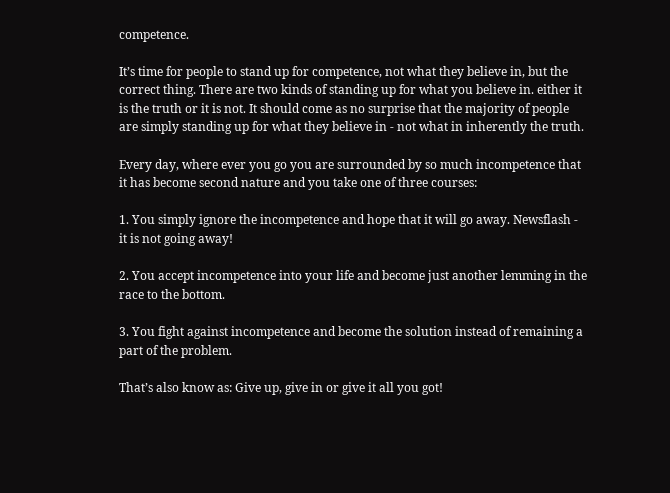competence.

It’s time for people to stand up for competence, not what they believe in, but the correct thing. There are two kinds of standing up for what you believe in. either it is the truth or it is not. It should come as no surprise that the majority of people are simply standing up for what they believe in - not what in inherently the truth.

Every day, where ever you go you are surrounded by so much incompetence that it has become second nature and you take one of three courses:

1. You simply ignore the incompetence and hope that it will go away. Newsflash - it is not going away!

2. You accept incompetence into your life and become just another lemming in the race to the bottom.

3. You fight against incompetence and become the solution instead of remaining a part of the problem.

That’s also know as: Give up, give in or give it all you got!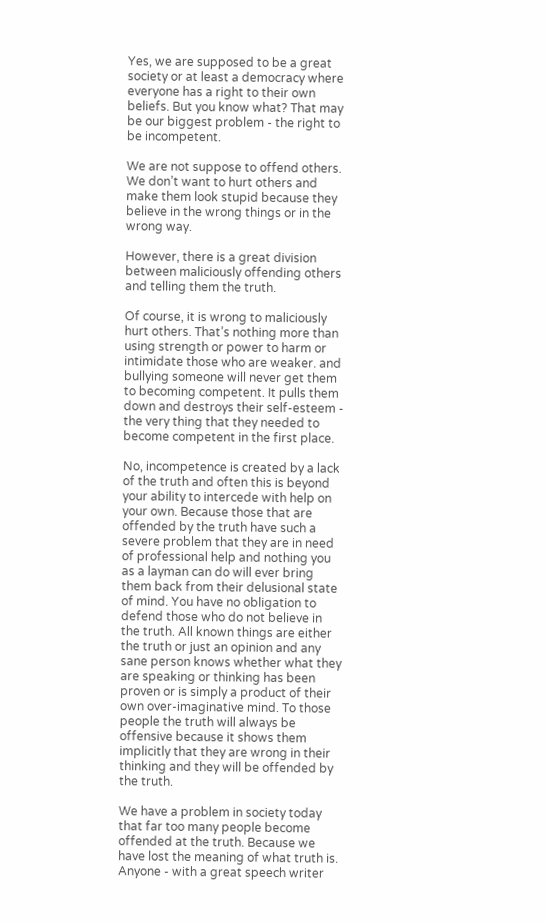Yes, we are supposed to be a great society or at least a democracy where everyone has a right to their own beliefs. But you know what? That may be our biggest problem - the right to be incompetent.

We are not suppose to offend others. We don’t want to hurt others and make them look stupid because they believe in the wrong things or in the wrong way.

However, there is a great division between maliciously offending others and telling them the truth.

Of course, it is wrong to maliciously hurt others. That’s nothing more than using strength or power to harm or intimidate those who are weaker. and bullying someone will never get them to becoming competent. It pulls them down and destroys their self-esteem - the very thing that they needed to become competent in the first place.

No, incompetence is created by a lack of the truth and often this is beyond your ability to intercede with help on your own. Because those that are offended by the truth have such a severe problem that they are in need of professional help and nothing you as a layman can do will ever bring them back from their delusional state of mind. You have no obligation to defend those who do not believe in the truth. All known things are either the truth or just an opinion and any sane person knows whether what they are speaking or thinking has been proven or is simply a product of their own over-imaginative mind. To those people the truth will always be offensive because it shows them implicitly that they are wrong in their thinking and they will be offended by the truth.

We have a problem in society today that far too many people become offended at the truth. Because we have lost the meaning of what truth is. Anyone - with a great speech writer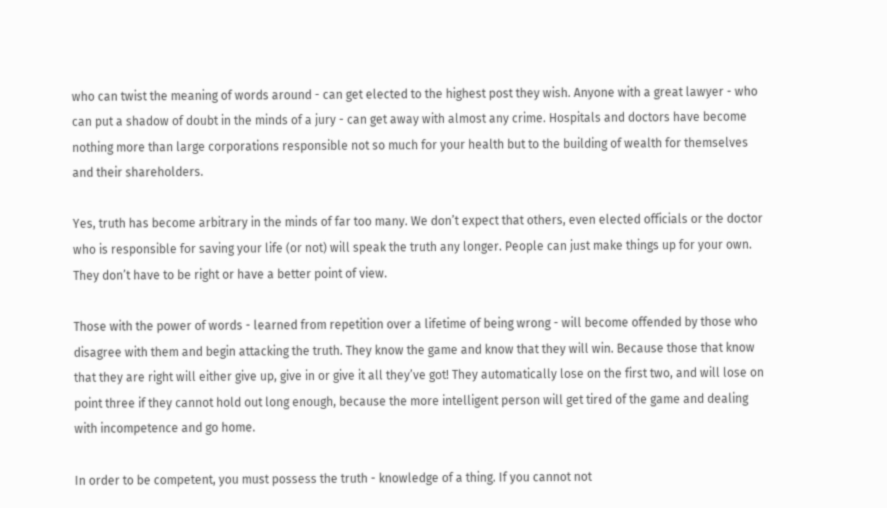who can twist the meaning of words around - can get elected to the highest post they wish. Anyone with a great lawyer - who can put a shadow of doubt in the minds of a jury - can get away with almost any crime. Hospitals and doctors have become nothing more than large corporations responsible not so much for your health but to the building of wealth for themselves and their shareholders.

Yes, truth has become arbitrary in the minds of far too many. We don’t expect that others, even elected officials or the doctor who is responsible for saving your life (or not) will speak the truth any longer. People can just make things up for your own. They don’t have to be right or have a better point of view.

Those with the power of words - learned from repetition over a lifetime of being wrong - will become offended by those who disagree with them and begin attacking the truth. They know the game and know that they will win. Because those that know that they are right will either give up, give in or give it all they’ve got! They automatically lose on the first two, and will lose on point three if they cannot hold out long enough, because the more intelligent person will get tired of the game and dealing with incompetence and go home.

In order to be competent, you must possess the truth - knowledge of a thing. If you cannot not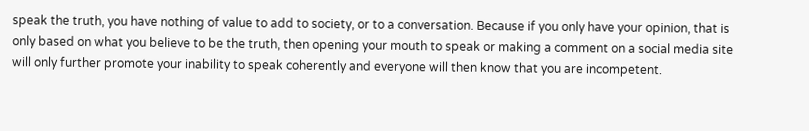speak the truth, you have nothing of value to add to society, or to a conversation. Because if you only have your opinion, that is only based on what you believe to be the truth, then opening your mouth to speak or making a comment on a social media site will only further promote your inability to speak coherently and everyone will then know that you are incompetent.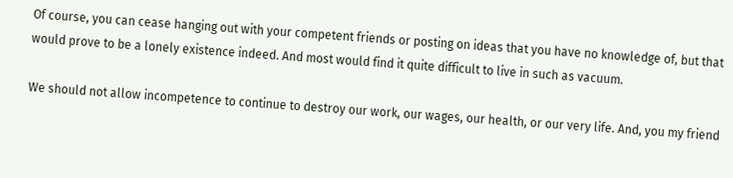Of course, you can cease hanging out with your competent friends or posting on ideas that you have no knowledge of, but that would prove to be a lonely existence indeed. And most would find it quite difficult to live in such as vacuum.

We should not allow incompetence to continue to destroy our work, our wages, our health, or our very life. And, you my friend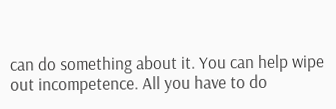can do something about it. You can help wipe out incompetence. All you have to do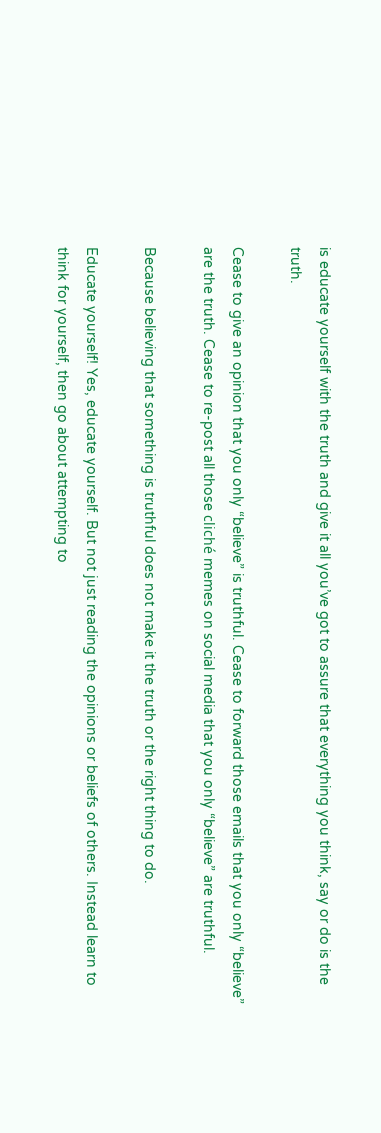is educate yourself with the truth and give it all you’ve got to assure that everything you think, say or do is the truth.

Cease to give an opinion that you only “believe” is truthful. Cease to forward those emails that you only “believe” are the truth. Cease to re-post all those cliché memes on social media that you only “believe” are truthful.

Because believing that something is truthful does not make it the truth or the right thing to do.

Educate yourself! Yes, educate yourself. But not just reading the opinions or beliefs of others. Instead learn to think for yourself, then go about attempting to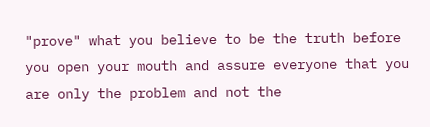"prove" what you believe to be the truth before you open your mouth and assure everyone that you are only the problem and not the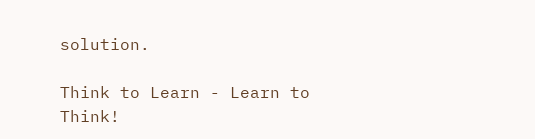solution.

Think to Learn - Learn to Think!